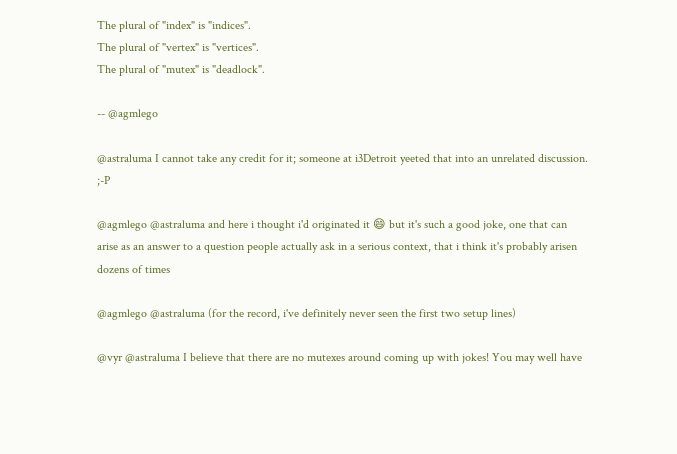The plural of "index" is "indices".
The plural of "vertex" is "vertices".
The plural of "mutex" is "deadlock".

-- @agmlego

@astraluma I cannot take any credit for it; someone at i3Detroit yeeted that into an unrelated discussion. ;-P

@agmlego @astraluma and here i thought i'd originated it 😄 but it's such a good joke, one that can arise as an answer to a question people actually ask in a serious context, that i think it's probably arisen dozens of times

@agmlego @astraluma (for the record, i've definitely never seen the first two setup lines)

@vyr @astraluma I believe that there are no mutexes around coming up with jokes! You may well have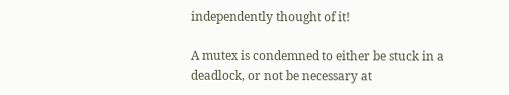independently thought of it!

A mutex is condemned to either be stuck in a deadlock, or not be necessary at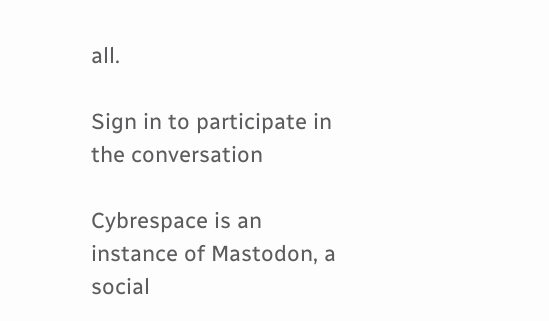all.

Sign in to participate in the conversation

Cybrespace is an instance of Mastodon, a social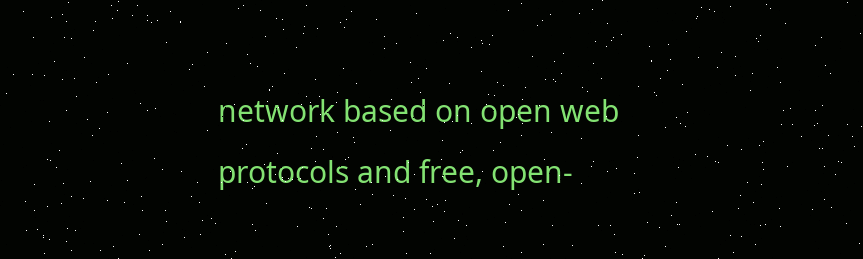network based on open web protocols and free, open-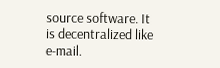source software. It is decentralized like e-mail.